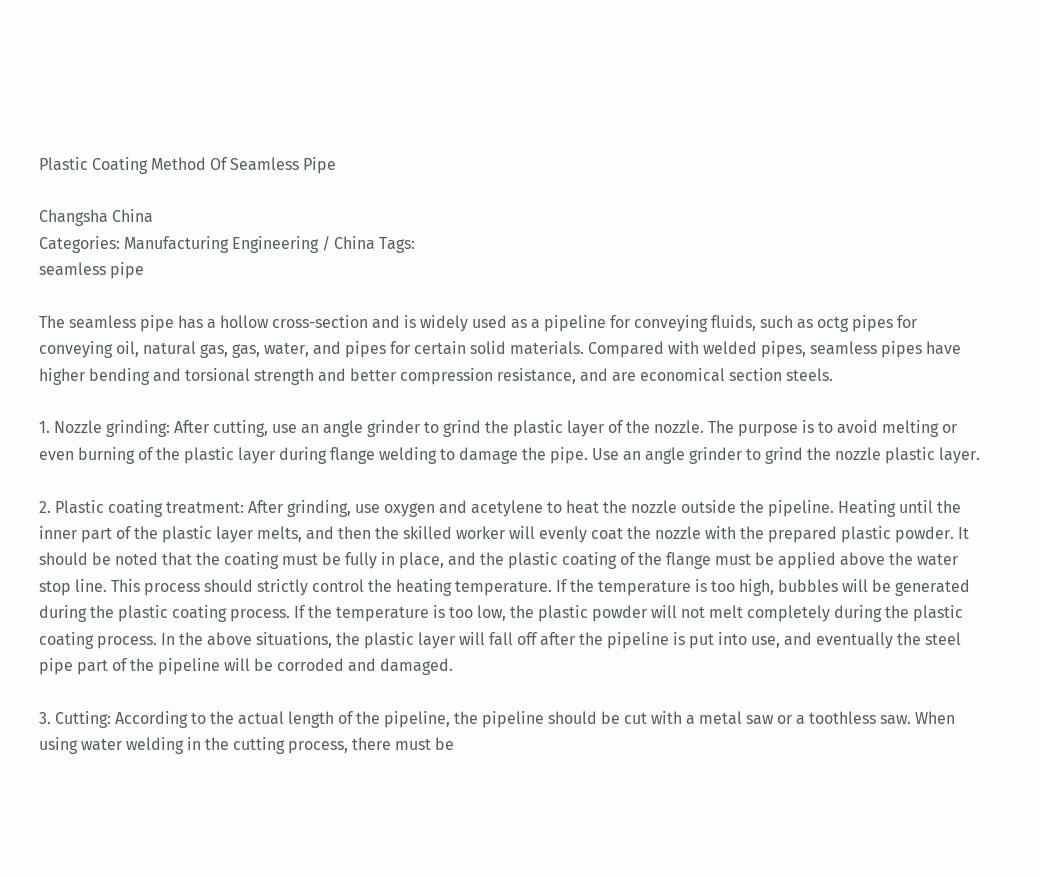Plastic Coating Method Of Seamless Pipe

Changsha China
Categories: Manufacturing Engineering / China Tags:
seamless pipe

The seamless pipe has a hollow cross-section and is widely used as a pipeline for conveying fluids, such as octg pipes for conveying oil, natural gas, gas, water, and pipes for certain solid materials. Compared with welded pipes, seamless pipes have higher bending and torsional strength and better compression resistance, and are economical section steels.

1. Nozzle grinding: After cutting, use an angle grinder to grind the plastic layer of the nozzle. The purpose is to avoid melting or even burning of the plastic layer during flange welding to damage the pipe. Use an angle grinder to grind the nozzle plastic layer.

2. Plastic coating treatment: After grinding, use oxygen and acetylene to heat the nozzle outside the pipeline. Heating until the inner part of the plastic layer melts, and then the skilled worker will evenly coat the nozzle with the prepared plastic powder. It should be noted that the coating must be fully in place, and the plastic coating of the flange must be applied above the water stop line. This process should strictly control the heating temperature. If the temperature is too high, bubbles will be generated during the plastic coating process. If the temperature is too low, the plastic powder will not melt completely during the plastic coating process. In the above situations, the plastic layer will fall off after the pipeline is put into use, and eventually the steel pipe part of the pipeline will be corroded and damaged.

3. Cutting: According to the actual length of the pipeline, the pipeline should be cut with a metal saw or a toothless saw. When using water welding in the cutting process, there must be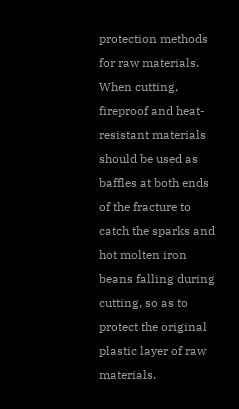protection methods for raw materials. When cutting, fireproof and heat-resistant materials should be used as baffles at both ends of the fracture to catch the sparks and hot molten iron beans falling during cutting, so as to protect the original plastic layer of raw materials.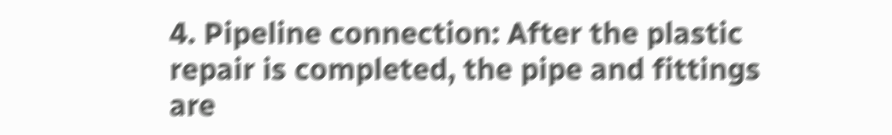4. Pipeline connection: After the plastic repair is completed, the pipe and fittings are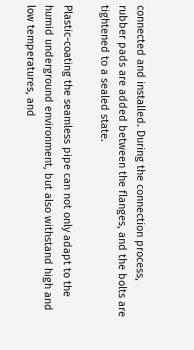connected and installed. During the connection process, rubber pads are added between the flanges, and the bolts are tightened to a sealed state.

Plastic-coating the seamless pipe can not only adapt to the humid underground environment, but also withstand high and low temperatures, and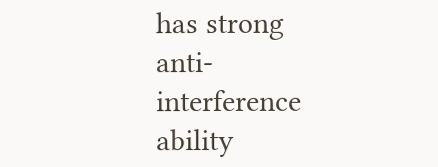has strong anti-interference ability